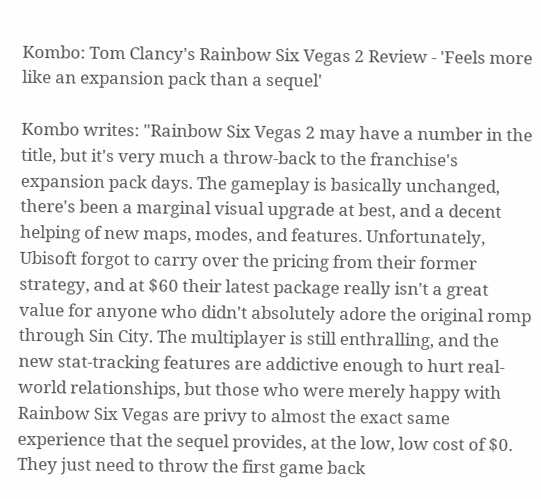Kombo: Tom Clancy's Rainbow Six Vegas 2 Review - 'Feels more like an expansion pack than a sequel'

Kombo writes: "Rainbow Six Vegas 2 may have a number in the title, but it's very much a throw-back to the franchise's expansion pack days. The gameplay is basically unchanged, there's been a marginal visual upgrade at best, and a decent helping of new maps, modes, and features. Unfortunately, Ubisoft forgot to carry over the pricing from their former strategy, and at $60 their latest package really isn't a great value for anyone who didn't absolutely adore the original romp through Sin City. The multiplayer is still enthralling, and the new stat-tracking features are addictive enough to hurt real-world relationships, but those who were merely happy with Rainbow Six Vegas are privy to almost the exact same experience that the sequel provides, at the low, low cost of $0. They just need to throw the first game back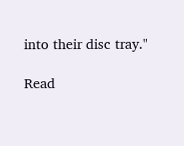into their disc tray."

Read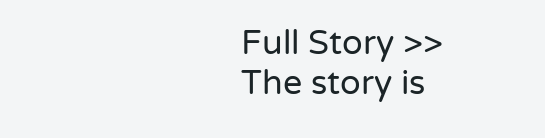Full Story >>
The story is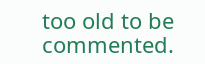too old to be commented.